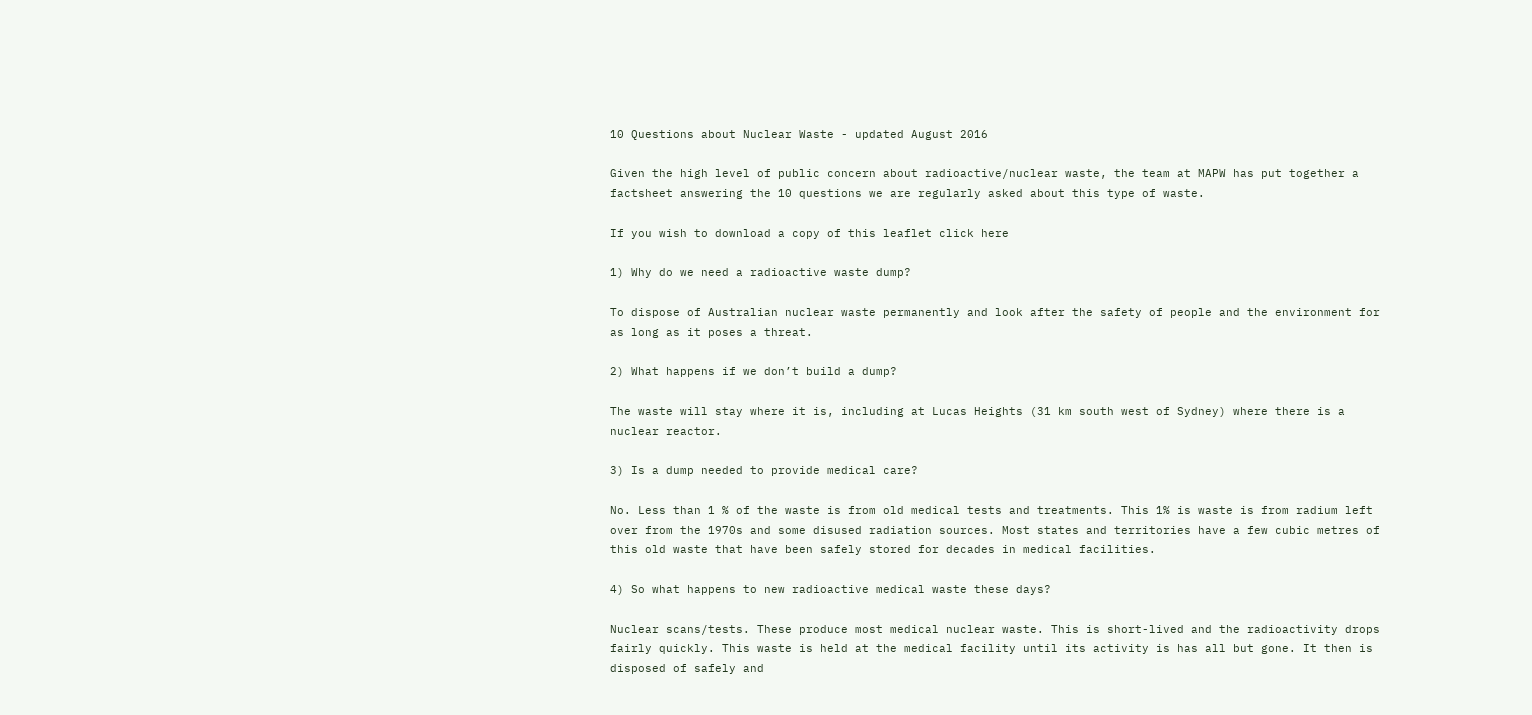10 Questions about Nuclear Waste - updated August 2016

Given the high level of public concern about radioactive/nuclear waste, the team at MAPW has put together a factsheet answering the 10 questions we are regularly asked about this type of waste.

If you wish to download a copy of this leaflet click here

1) Why do we need a radioactive waste dump?

To dispose of Australian nuclear waste permanently and look after the safety of people and the environment for as long as it poses a threat.

2) What happens if we don’t build a dump?

The waste will stay where it is, including at Lucas Heights (31 km south west of Sydney) where there is a nuclear reactor.

3) Is a dump needed to provide medical care?

No. Less than 1 % of the waste is from old medical tests and treatments. This 1% is waste is from radium left over from the 1970s and some disused radiation sources. Most states and territories have a few cubic metres of this old waste that have been safely stored for decades in medical facilities.

4) So what happens to new radioactive medical waste these days?

Nuclear scans/tests. These produce most medical nuclear waste. This is short-lived and the radioactivity drops fairly quickly. This waste is held at the medical facility until its activity is has all but gone. It then is disposed of safely and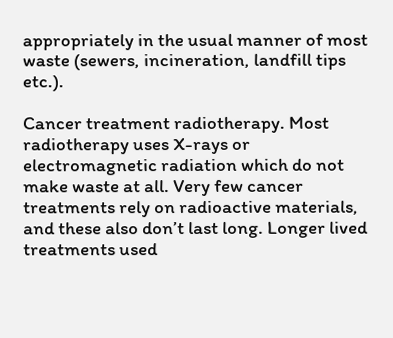appropriately in the usual manner of most waste (sewers, incineration, landfill tips etc.).

Cancer treatment radiotherapy. Most radiotherapy uses X-rays or electromagnetic radiation which do not make waste at all. Very few cancer treatments rely on radioactive materials, and these also don’t last long. Longer lived treatments used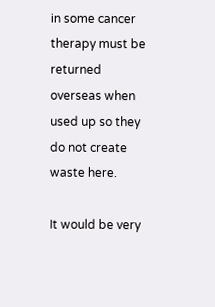in some cancer therapy must be returned overseas when used up so they do not create waste here.

It would be very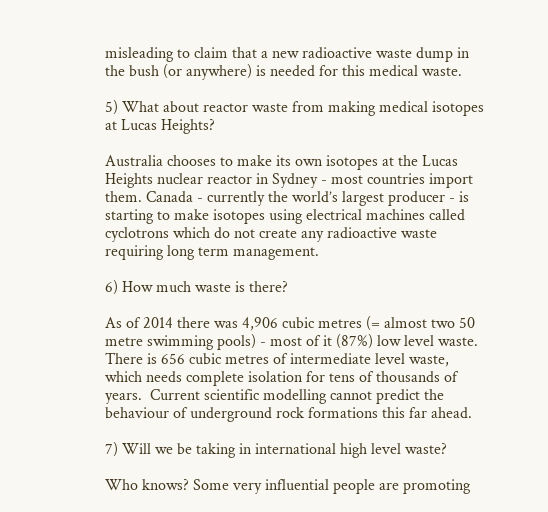misleading to claim that a new radioactive waste dump in the bush (or anywhere) is needed for this medical waste.

5) What about reactor waste from making medical isotopes at Lucas Heights?

Australia chooses to make its own isotopes at the Lucas Heights nuclear reactor in Sydney - most countries import them. Canada - currently the world’s largest producer - is starting to make isotopes using electrical machines called cyclotrons which do not create any radioactive waste requiring long term management.

6) How much waste is there?

As of 2014 there was 4,906 cubic metres (= almost two 50 metre swimming pools) - most of it (87%) low level waste. There is 656 cubic metres of intermediate level waste, which needs complete isolation for tens of thousands of years.  Current scientific modelling cannot predict the behaviour of underground rock formations this far ahead.

7) Will we be taking in international high level waste?

Who knows? Some very influential people are promoting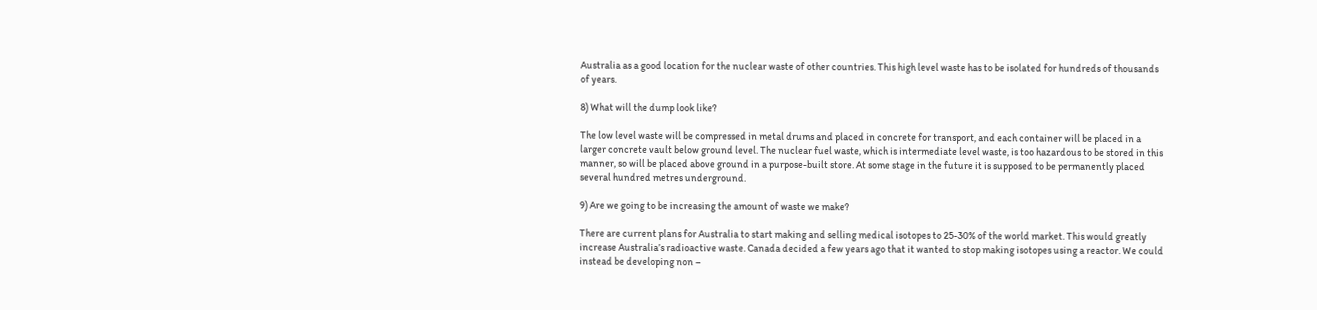Australia as a good location for the nuclear waste of other countries. This high level waste has to be isolated for hundreds of thousands of years.

8) What will the dump look like?

The low level waste will be compressed in metal drums and placed in concrete for transport, and each container will be placed in a larger concrete vault below ground level. The nuclear fuel waste, which is intermediate level waste, is too hazardous to be stored in this manner, so will be placed above ground in a purpose-built store. At some stage in the future it is supposed to be permanently placed several hundred metres underground.

9) Are we going to be increasing the amount of waste we make?

There are current plans for Australia to start making and selling medical isotopes to 25-30% of the world market. This would greatly increase Australia’s radioactive waste. Canada decided a few years ago that it wanted to stop making isotopes using a reactor. We could instead be developing non –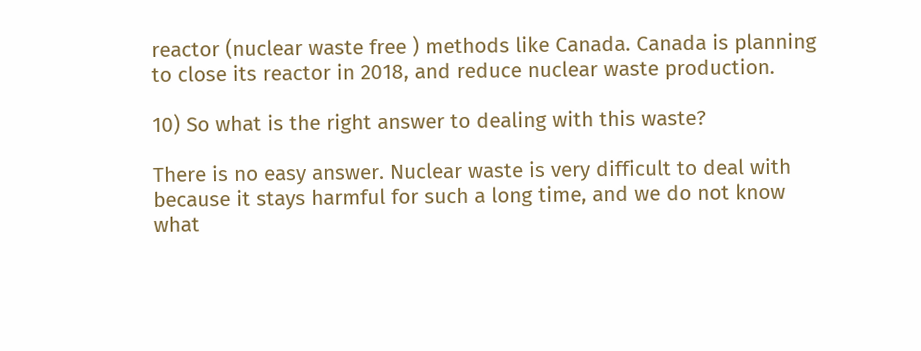reactor (nuclear waste free ) methods like Canada. Canada is planning to close its reactor in 2018, and reduce nuclear waste production.

10) So what is the right answer to dealing with this waste?

There is no easy answer. Nuclear waste is very difficult to deal with because it stays harmful for such a long time, and we do not know what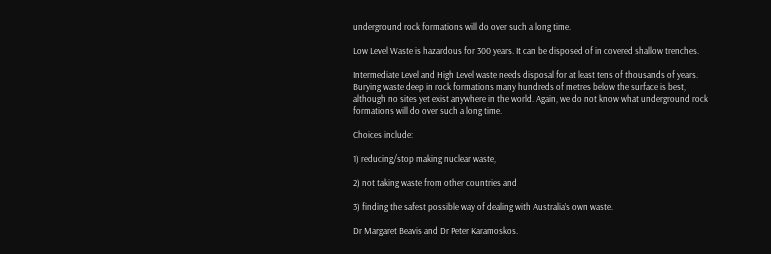underground rock formations will do over such a long time.

Low Level Waste is hazardous for 300 years. It can be disposed of in covered shallow trenches.

Intermediate Level and High Level waste needs disposal for at least tens of thousands of years. Burying waste deep in rock formations many hundreds of metres below the surface is best, although no sites yet exist anywhere in the world. Again, we do not know what underground rock formations will do over such a long time.

Choices include:

1) reducing/stop making nuclear waste,

2) not taking waste from other countries and

3) finding the safest possible way of dealing with Australia’s own waste.

Dr Margaret Beavis and Dr Peter Karamoskos.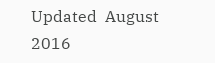Updated  August 2016